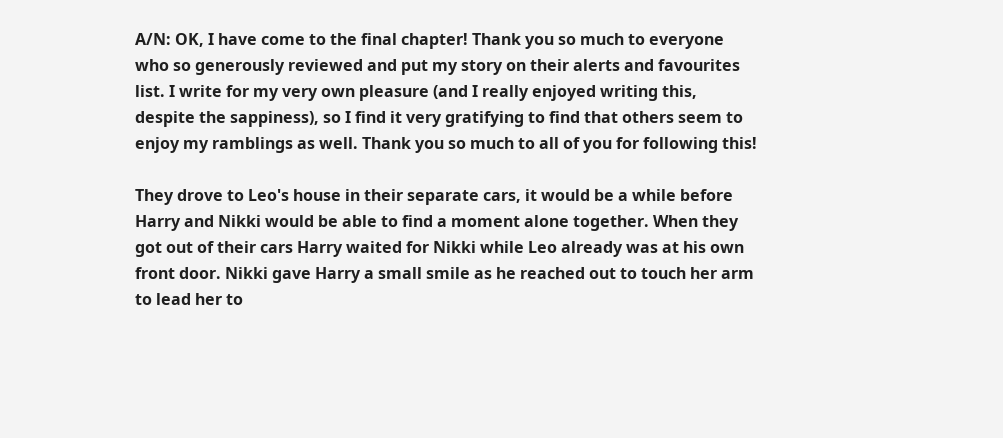A/N: OK, I have come to the final chapter! Thank you so much to everyone who so generously reviewed and put my story on their alerts and favourites list. I write for my very own pleasure (and I really enjoyed writing this, despite the sappiness), so I find it very gratifying to find that others seem to enjoy my ramblings as well. Thank you so much to all of you for following this!

They drove to Leo's house in their separate cars, it would be a while before Harry and Nikki would be able to find a moment alone together. When they got out of their cars Harry waited for Nikki while Leo already was at his own front door. Nikki gave Harry a small smile as he reached out to touch her arm to lead her to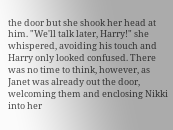the door but she shook her head at him. "We'll talk later, Harry!" she whispered, avoiding his touch and Harry only looked confused. There was no time to think, however, as Janet was already out the door, welcoming them and enclosing Nikki into her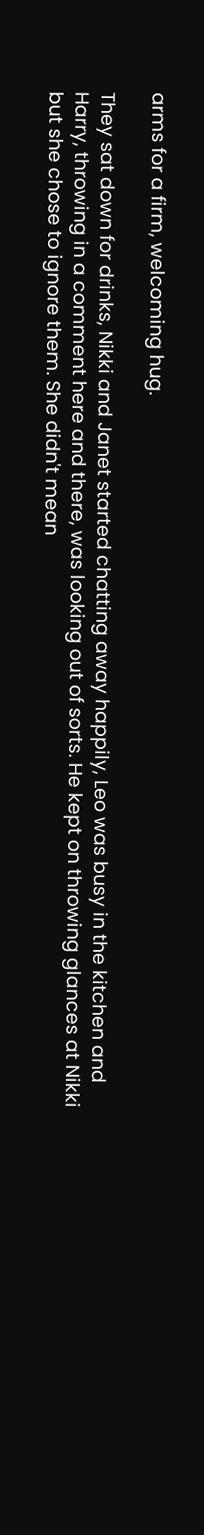arms for a firm, welcoming hug.

They sat down for drinks, Nikki and Janet started chatting away happily, Leo was busy in the kitchen and Harry, throwing in a comment here and there, was looking out of sorts. He kept on throwing glances at Nikki but she chose to ignore them. She didn't mean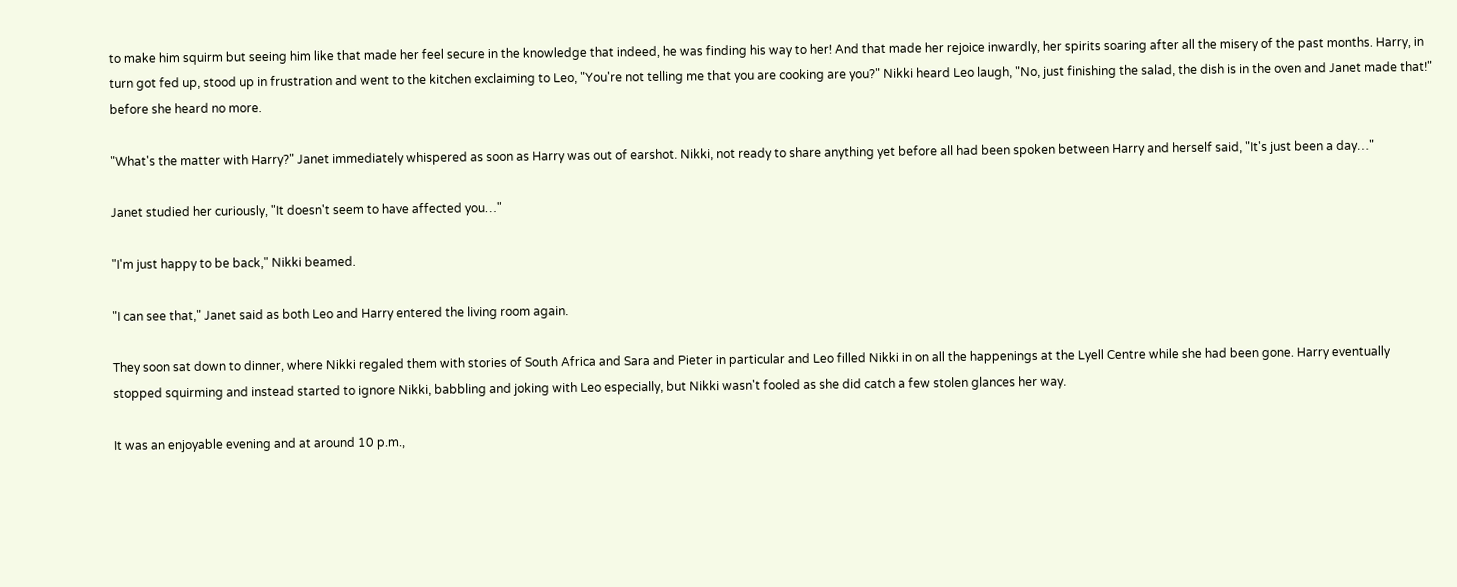to make him squirm but seeing him like that made her feel secure in the knowledge that indeed, he was finding his way to her! And that made her rejoice inwardly, her spirits soaring after all the misery of the past months. Harry, in turn got fed up, stood up in frustration and went to the kitchen exclaiming to Leo, "You're not telling me that you are cooking are you?" Nikki heard Leo laugh, "No, just finishing the salad, the dish is in the oven and Janet made that!" before she heard no more.

"What's the matter with Harry?" Janet immediately whispered as soon as Harry was out of earshot. Nikki, not ready to share anything yet before all had been spoken between Harry and herself said, "It's just been a day…"

Janet studied her curiously, "It doesn't seem to have affected you…"

"I'm just happy to be back," Nikki beamed.

"I can see that," Janet said as both Leo and Harry entered the living room again.

They soon sat down to dinner, where Nikki regaled them with stories of South Africa and Sara and Pieter in particular and Leo filled Nikki in on all the happenings at the Lyell Centre while she had been gone. Harry eventually stopped squirming and instead started to ignore Nikki, babbling and joking with Leo especially, but Nikki wasn't fooled as she did catch a few stolen glances her way.

It was an enjoyable evening and at around 10 p.m.,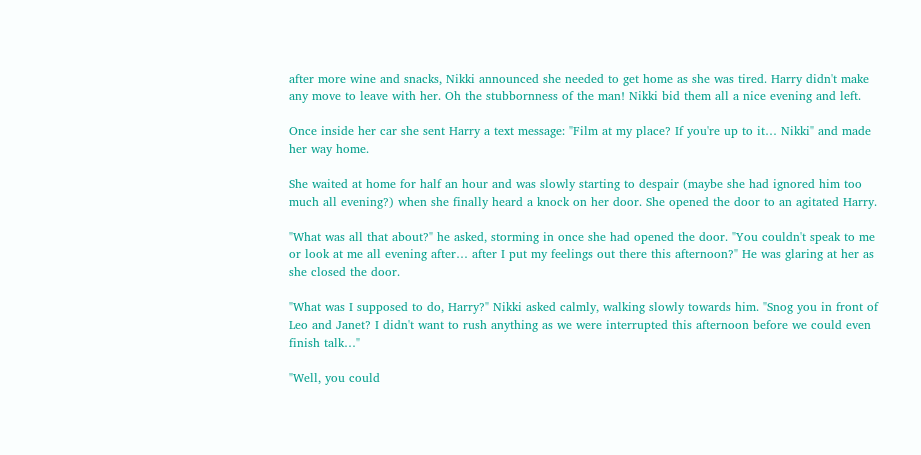after more wine and snacks, Nikki announced she needed to get home as she was tired. Harry didn't make any move to leave with her. Oh the stubbornness of the man! Nikki bid them all a nice evening and left.

Once inside her car she sent Harry a text message: "Film at my place? If you're up to it… Nikki" and made her way home.

She waited at home for half an hour and was slowly starting to despair (maybe she had ignored him too much all evening?) when she finally heard a knock on her door. She opened the door to an agitated Harry.

"What was all that about?" he asked, storming in once she had opened the door. "You couldn't speak to me or look at me all evening after… after I put my feelings out there this afternoon?" He was glaring at her as she closed the door.

"What was I supposed to do, Harry?" Nikki asked calmly, walking slowly towards him. "Snog you in front of Leo and Janet? I didn't want to rush anything as we were interrupted this afternoon before we could even finish talk…"

"Well, you could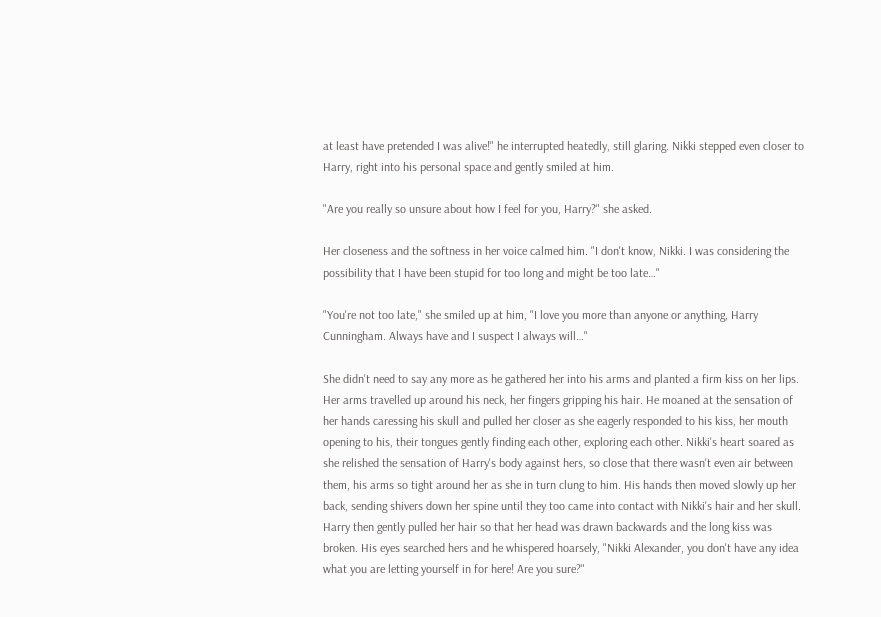at least have pretended I was alive!" he interrupted heatedly, still glaring. Nikki stepped even closer to Harry, right into his personal space and gently smiled at him.

"Are you really so unsure about how I feel for you, Harry?" she asked.

Her closeness and the softness in her voice calmed him. "I don't know, Nikki. I was considering the possibility that I have been stupid for too long and might be too late…"

"You're not too late," she smiled up at him, "I love you more than anyone or anything, Harry Cunningham. Always have and I suspect I always will…"

She didn't need to say any more as he gathered her into his arms and planted a firm kiss on her lips. Her arms travelled up around his neck, her fingers gripping his hair. He moaned at the sensation of her hands caressing his skull and pulled her closer as she eagerly responded to his kiss, her mouth opening to his, their tongues gently finding each other, exploring each other. Nikki's heart soared as she relished the sensation of Harry's body against hers, so close that there wasn't even air between them, his arms so tight around her as she in turn clung to him. His hands then moved slowly up her back, sending shivers down her spine until they too came into contact with Nikki's hair and her skull. Harry then gently pulled her hair so that her head was drawn backwards and the long kiss was broken. His eyes searched hers and he whispered hoarsely, "Nikki Alexander, you don't have any idea what you are letting yourself in for here! Are you sure?"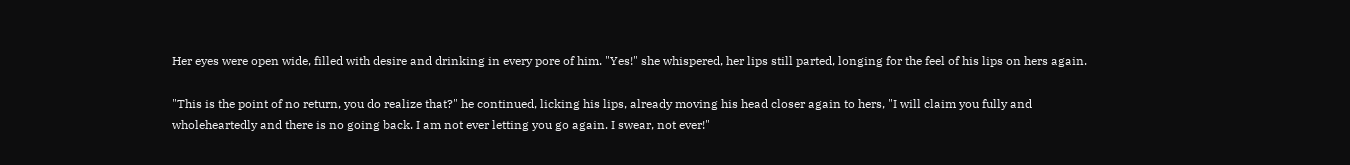Her eyes were open wide, filled with desire and drinking in every pore of him. "Yes!" she whispered, her lips still parted, longing for the feel of his lips on hers again.

"This is the point of no return, you do realize that?" he continued, licking his lips, already moving his head closer again to hers, "I will claim you fully and wholeheartedly and there is no going back. I am not ever letting you go again. I swear, not ever!"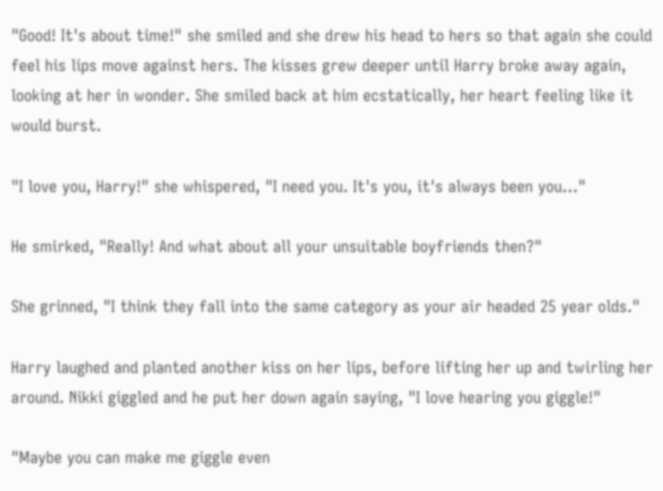"Good! It's about time!" she smiled and she drew his head to hers so that again she could feel his lips move against hers. The kisses grew deeper until Harry broke away again, looking at her in wonder. She smiled back at him ecstatically, her heart feeling like it would burst.

"I love you, Harry!" she whispered, "I need you. It's you, it's always been you…"

He smirked, "Really! And what about all your unsuitable boyfriends then?"

She grinned, "I think they fall into the same category as your air headed 25 year olds."

Harry laughed and planted another kiss on her lips, before lifting her up and twirling her around. Nikki giggled and he put her down again saying, "I love hearing you giggle!"

"Maybe you can make me giggle even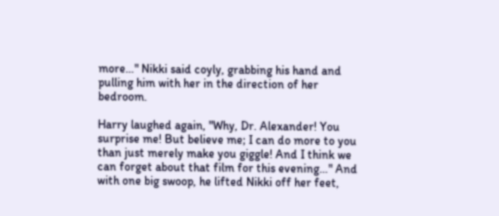more…" Nikki said coyly, grabbing his hand and pulling him with her in the direction of her bedroom.

Harry laughed again, "Why, Dr. Alexander! You surprise me! But believe me; I can do more to you than just merely make you giggle! And I think we can forget about that film for this evening…" And with one big swoop, he lifted Nikki off her feet,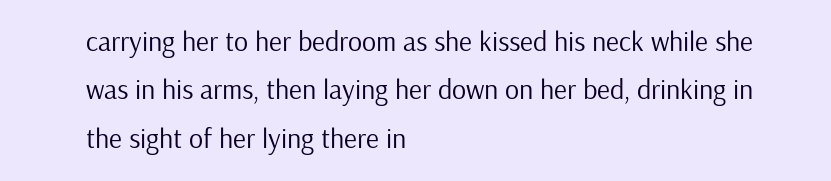carrying her to her bedroom as she kissed his neck while she was in his arms, then laying her down on her bed, drinking in the sight of her lying there in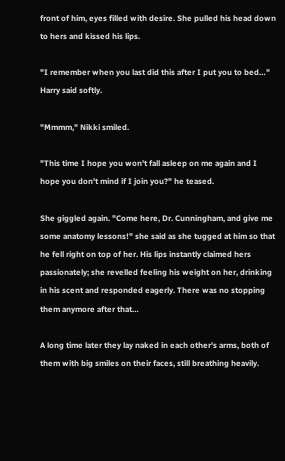front of him, eyes filled with desire. She pulled his head down to hers and kissed his lips.

"I remember when you last did this after I put you to bed…" Harry said softly.

"Mmmm," Nikki smiled.

"This time I hope you won't fall asleep on me again and I hope you don't mind if I join you?" he teased.

She giggled again. "Come here, Dr. Cunningham, and give me some anatomy lessons!" she said as she tugged at him so that he fell right on top of her. His lips instantly claimed hers passionately; she revelled feeling his weight on her, drinking in his scent and responded eagerly. There was no stopping them anymore after that…

A long time later they lay naked in each other's arms, both of them with big smiles on their faces, still breathing heavily.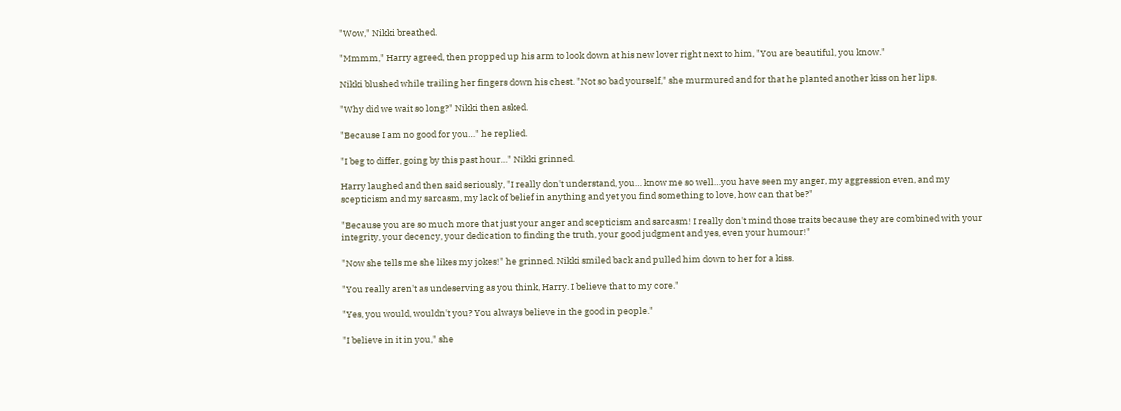"Wow," Nikki breathed.

"Mmmm," Harry agreed, then propped up his arm to look down at his new lover right next to him, "You are beautiful, you know."

Nikki blushed while trailing her fingers down his chest. "Not so bad yourself," she murmured and for that he planted another kiss on her lips.

"Why did we wait so long?" Nikki then asked.

"Because I am no good for you…" he replied.

"I beg to differ, going by this past hour…" Nikki grinned.

Harry laughed and then said seriously, "I really don't understand, you… know me so well…you have seen my anger, my aggression even, and my scepticism and my sarcasm, my lack of belief in anything and yet you find something to love, how can that be?"

"Because you are so much more that just your anger and scepticism and sarcasm! I really don't mind those traits because they are combined with your integrity, your decency, your dedication to finding the truth, your good judgment and yes, even your humour!"

"Now she tells me she likes my jokes!" he grinned. Nikki smiled back and pulled him down to her for a kiss.

"You really aren't as undeserving as you think, Harry. I believe that to my core."

"Yes, you would, wouldn't you? You always believe in the good in people."

"I believe in it in you," she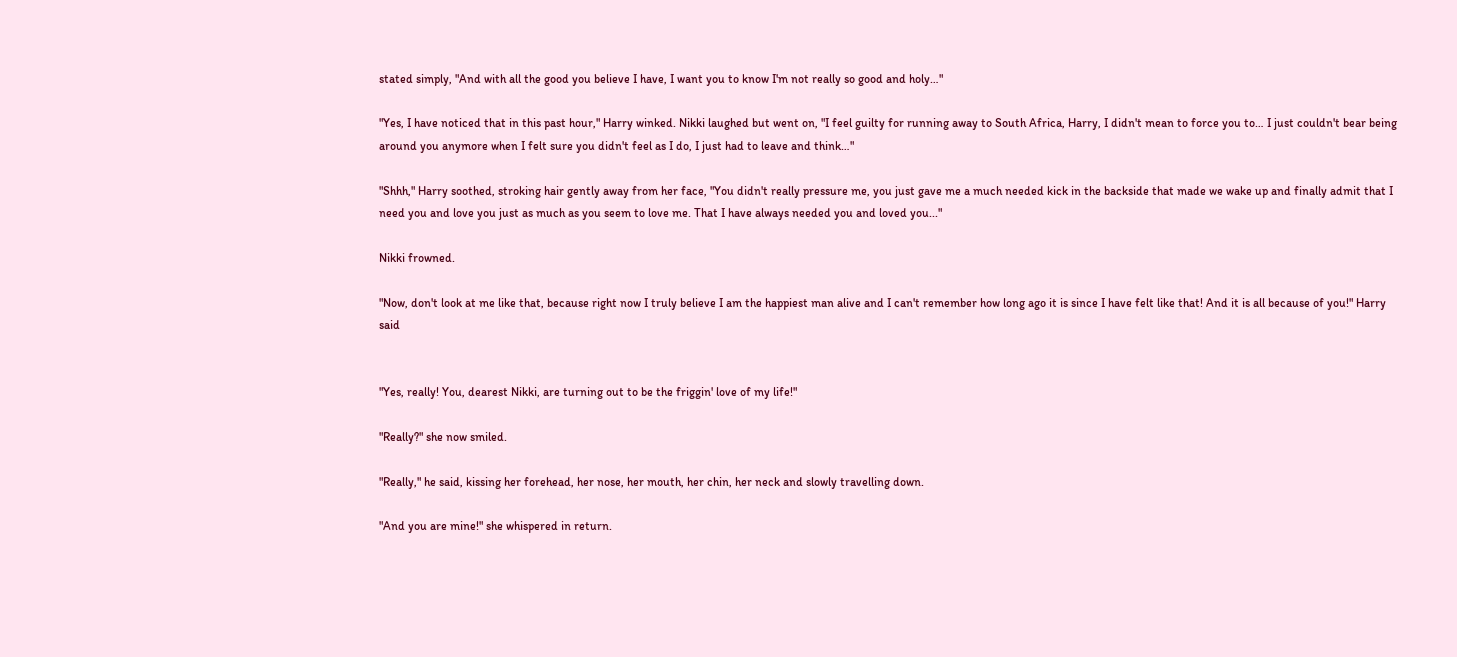stated simply, "And with all the good you believe I have, I want you to know I'm not really so good and holy…"

"Yes, I have noticed that in this past hour," Harry winked. Nikki laughed but went on, "I feel guilty for running away to South Africa, Harry, I didn't mean to force you to… I just couldn't bear being around you anymore when I felt sure you didn't feel as I do, I just had to leave and think…"

"Shhh," Harry soothed, stroking hair gently away from her face, "You didn't really pressure me, you just gave me a much needed kick in the backside that made we wake up and finally admit that I need you and love you just as much as you seem to love me. That I have always needed you and loved you..."

Nikki frowned.

"Now, don't look at me like that, because right now I truly believe I am the happiest man alive and I can't remember how long ago it is since I have felt like that! And it is all because of you!" Harry said


"Yes, really! You, dearest Nikki, are turning out to be the friggin' love of my life!"

"Really?" she now smiled.

"Really," he said, kissing her forehead, her nose, her mouth, her chin, her neck and slowly travelling down.

"And you are mine!" she whispered in return.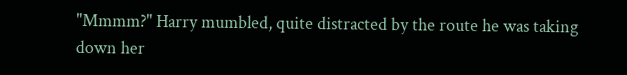"Mmmm?" Harry mumbled, quite distracted by the route he was taking down her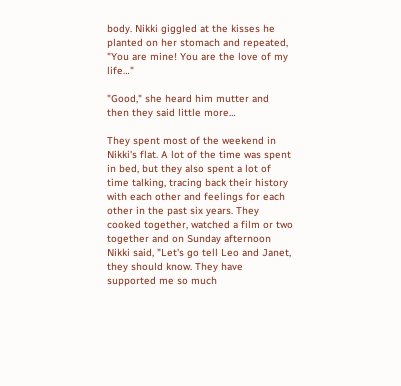body. Nikki giggled at the kisses he planted on her stomach and repeated, "You are mine! You are the love of my life…"

"Good," she heard him mutter and then they said little more…

They spent most of the weekend in Nikki's flat. A lot of the time was spent in bed, but they also spent a lot of time talking, tracing back their history with each other and feelings for each other in the past six years. They cooked together, watched a film or two together and on Sunday afternoon Nikki said, "Let's go tell Leo and Janet, they should know. They have supported me so much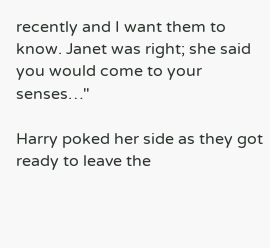recently and I want them to know. Janet was right; she said you would come to your senses…"

Harry poked her side as they got ready to leave the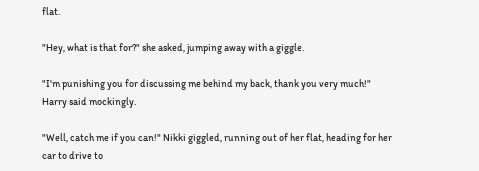flat.

"Hey, what is that for?" she asked, jumping away with a giggle.

"I'm punishing you for discussing me behind my back, thank you very much!" Harry said mockingly.

"Well, catch me if you can!" Nikki giggled, running out of her flat, heading for her car to drive to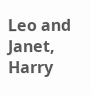Leo and Janet, Harry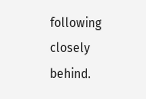following closely behind.